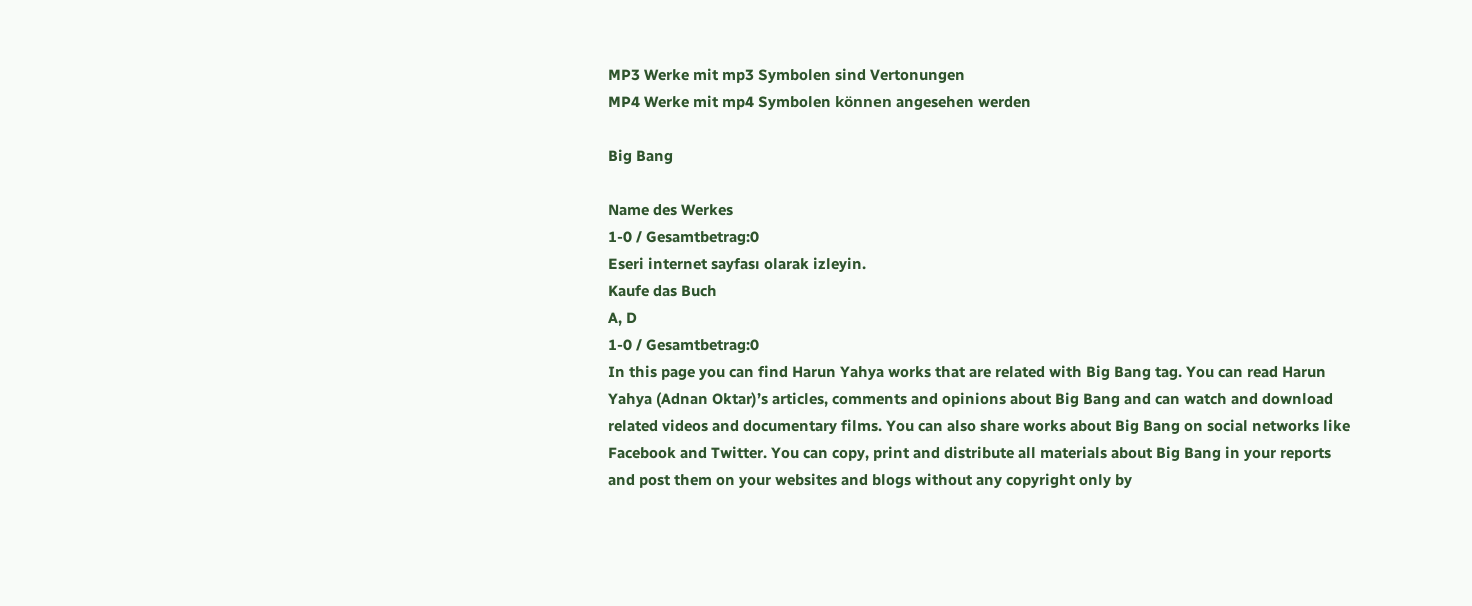MP3 Werke mit mp3 Symbolen sind Vertonungen
MP4 Werke mit mp4 Symbolen können angesehen werden

Big Bang

Name des Werkes
1-0 / Gesamtbetrag:0
Eseri internet sayfası olarak izleyin.
Kaufe das Buch
A, D
1-0 / Gesamtbetrag:0
In this page you can find Harun Yahya works that are related with Big Bang tag. You can read Harun Yahya (Adnan Oktar)’s articles, comments and opinions about Big Bang and can watch and download related videos and documentary films. You can also share works about Big Bang on social networks like Facebook and Twitter. You can copy, print and distribute all materials about Big Bang in your reports and post them on your websites and blogs without any copyright only by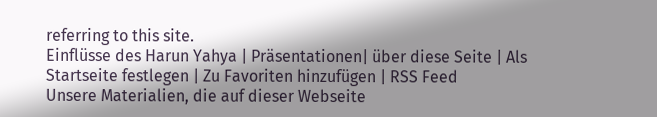referring to this site.
Einflüsse des Harun Yahya | Präsentationen| über diese Seite | Als Startseite festlegen | Zu Favoriten hinzufügen | RSS Feed
Unsere Materialien, die auf dieser Webseite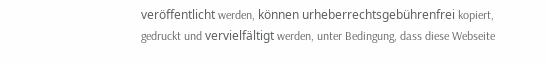veröffentlicht werden, können urheberrechtsgebührenfrei kopiert, gedruckt und vervielfältigt werden, unter Bedingung, dass diese Webseite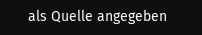als Quelle angegeben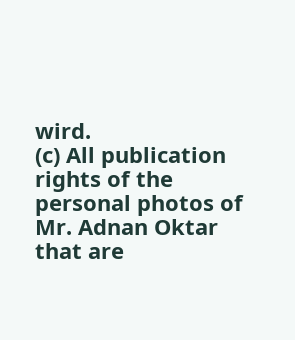wird.
(c) All publication rights of the personal photos of Mr. Adnan Oktar that are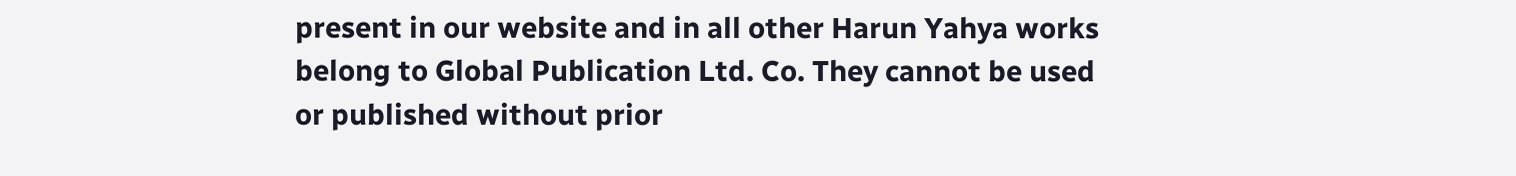present in our website and in all other Harun Yahya works belong to Global Publication Ltd. Co. They cannot be used or published without prior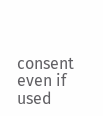consent even if used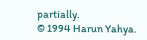partially.
© 1994 Harun Yahya.